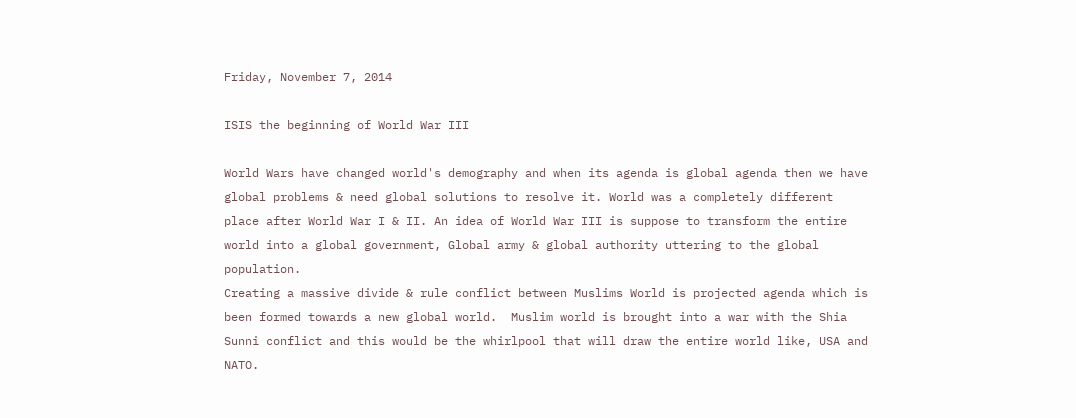Friday, November 7, 2014

ISIS the beginning of World War III

World Wars have changed world's demography and when its agenda is global agenda then we have global problems & need global solutions to resolve it. World was a completely different place after World War I & II. An idea of World War III is suppose to transform the entire world into a global government, Global army & global authority uttering to the global population.
Creating a massive divide & rule conflict between Muslims World is projected agenda which is been formed towards a new global world.  Muslim world is brought into a war with the Shia Sunni conflict and this would be the whirlpool that will draw the entire world like, USA and NATO.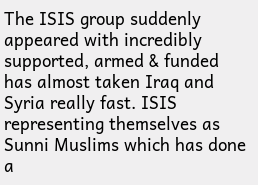The ISIS group suddenly appeared with incredibly supported, armed & funded has almost taken Iraq and Syria really fast. ISIS representing themselves as Sunni Muslims which has done a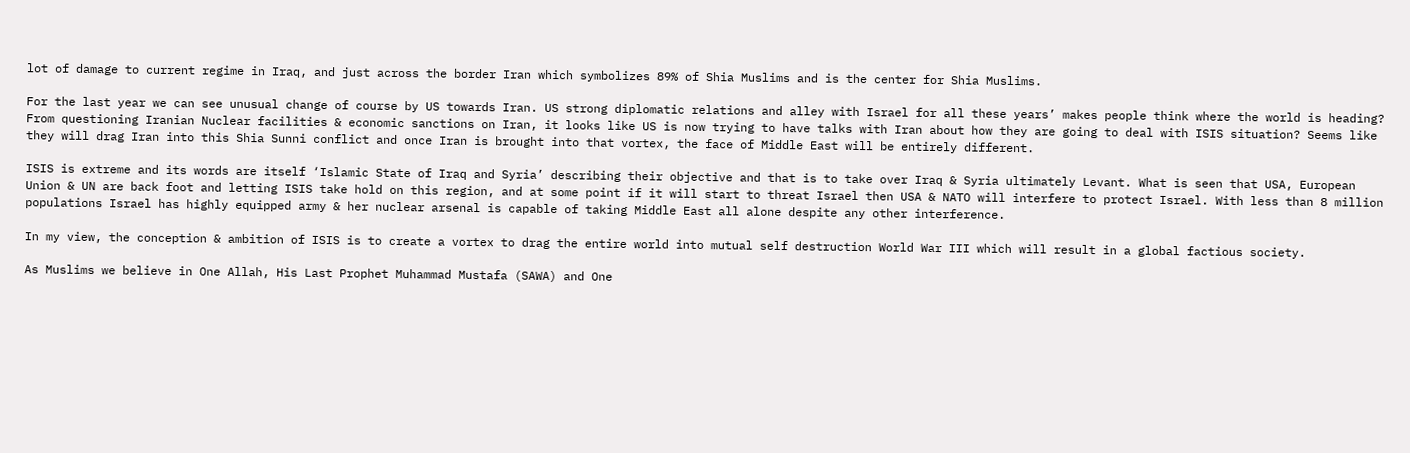lot of damage to current regime in Iraq, and just across the border Iran which symbolizes 89% of Shia Muslims and is the center for Shia Muslims.

For the last year we can see unusual change of course by US towards Iran. US strong diplomatic relations and alley with Israel for all these years’ makes people think where the world is heading? From questioning Iranian Nuclear facilities & economic sanctions on Iran, it looks like US is now trying to have talks with Iran about how they are going to deal with ISIS situation? Seems like they will drag Iran into this Shia Sunni conflict and once Iran is brought into that vortex, the face of Middle East will be entirely different.

ISIS is extreme and its words are itself ‘Islamic State of Iraq and Syria’ describing their objective and that is to take over Iraq & Syria ultimately Levant. What is seen that USA, European Union & UN are back foot and letting ISIS take hold on this region, and at some point if it will start to threat Israel then USA & NATO will interfere to protect Israel. With less than 8 million populations Israel has highly equipped army & her nuclear arsenal is capable of taking Middle East all alone despite any other interference.

In my view, the conception & ambition of ISIS is to create a vortex to drag the entire world into mutual self destruction World War III which will result in a global factious society.

As Muslims we believe in One Allah, His Last Prophet Muhammad Mustafa (SAWA) and One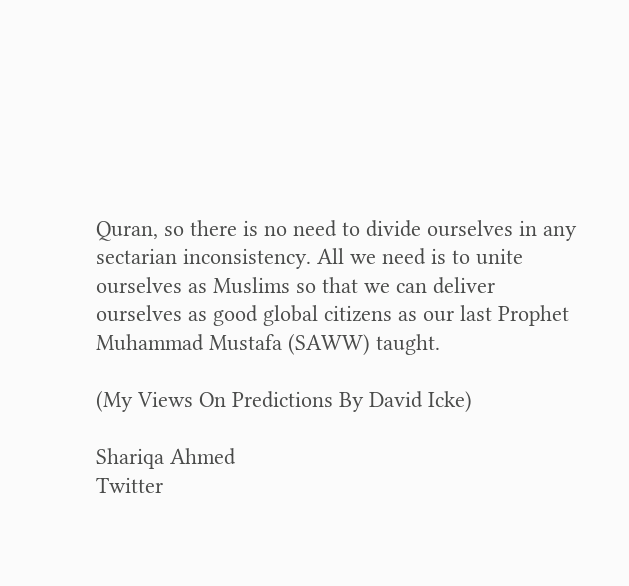Quran, so there is no need to divide ourselves in any sectarian inconsistency. All we need is to unite ourselves as Muslims so that we can deliver ourselves as good global citizens as our last Prophet Muhammad Mustafa (SAWW) taught.

(My Views On Predictions By David Icke)

Shariqa Ahmed
Twitter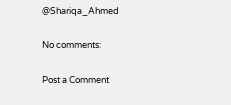@Shariqa_Ahmed

No comments:

Post a Comment